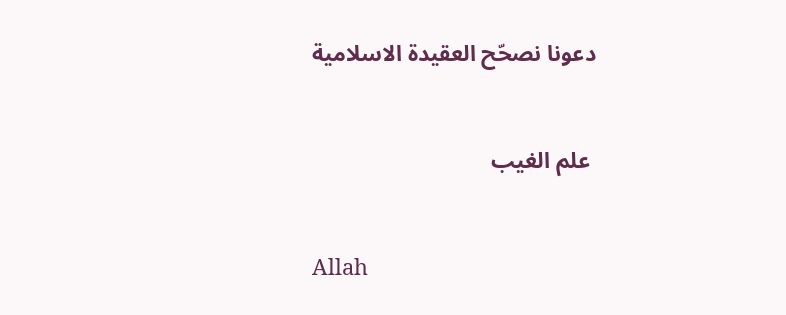دعونا نصحّح العقيدة الاسلامية


 علم الغيب


Allah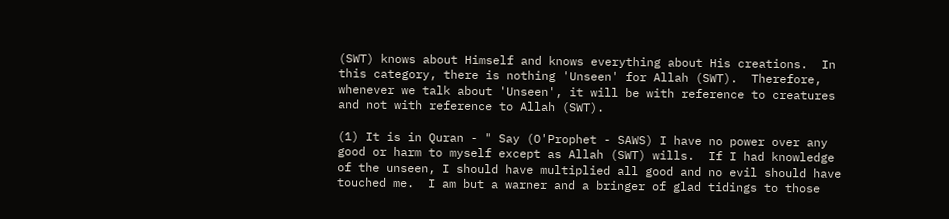(SWT) knows about Himself and knows everything about His creations.  In this category, there is nothing 'Unseen' for Allah (SWT).  Therefore, whenever we talk about 'Unseen', it will be with reference to creatures and not with reference to Allah (SWT).

(1) It is in Quran - " Say (O'Prophet - SAWS) I have no power over any good or harm to myself except as Allah (SWT) wills.  If I had knowledge of the unseen, I should have multiplied all good and no evil should have touched me.  I am but a warner and a bringer of glad tidings to those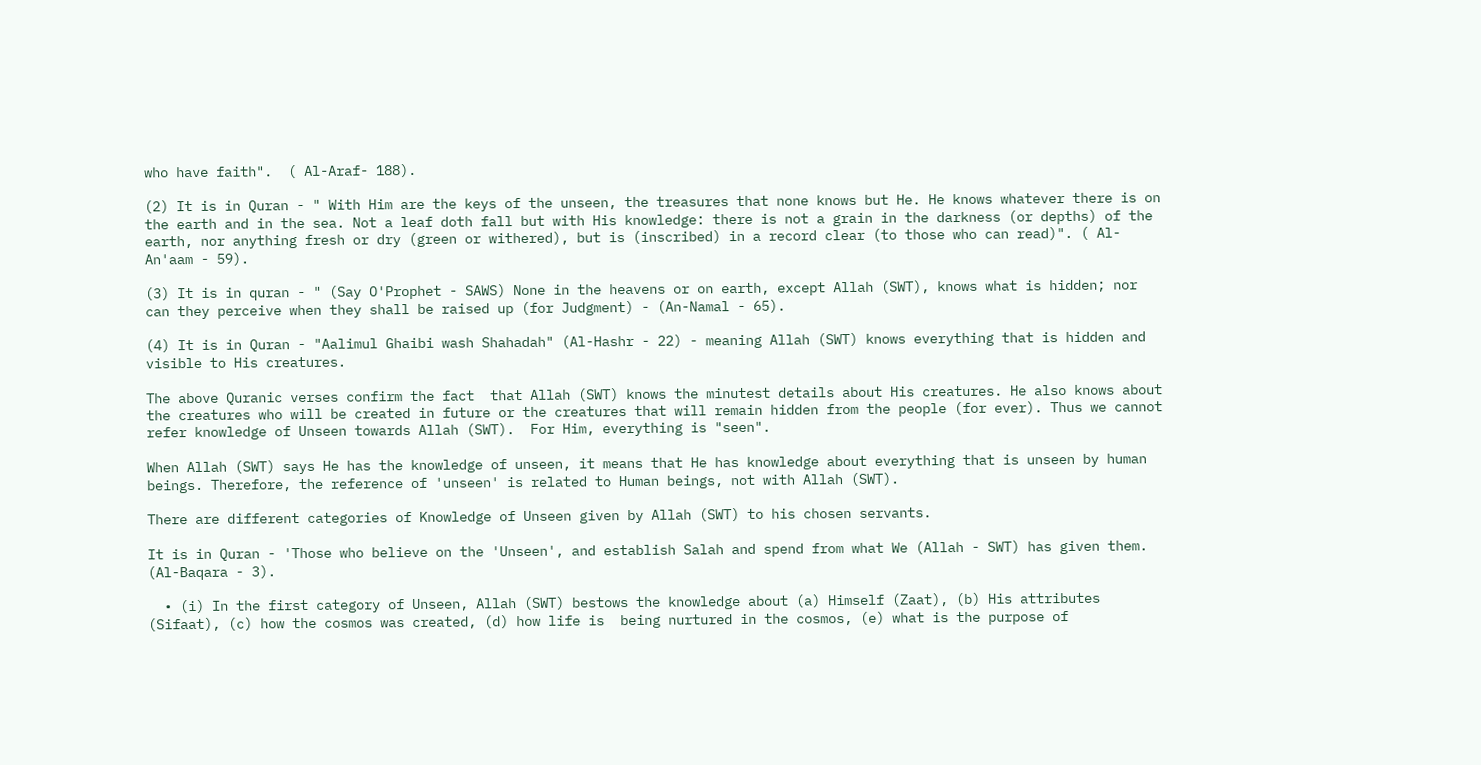who have faith".  ( Al-Araf- 188).

(2) It is in Quran - " With Him are the keys of the unseen, the treasures that none knows but He. He knows whatever there is on the earth and in the sea. Not a leaf doth fall but with His knowledge: there is not a grain in the darkness (or depths) of the earth, nor anything fresh or dry (green or withered), but is (inscribed) in a record clear (to those who can read)". ( Al-An'aam - 59).

(3) It is in quran - " (Say O'Prophet - SAWS) None in the heavens or on earth, except Allah (SWT), knows what is hidden; nor can they perceive when they shall be raised up (for Judgment) - (An-Namal - 65).

(4) It is in Quran - "Aalimul Ghaibi wash Shahadah" (Al-Hashr - 22) - meaning Allah (SWT) knows everything that is hidden and visible to His creatures.

The above Quranic verses confirm the fact  that Allah (SWT) knows the minutest details about His creatures. He also knows about the creatures who will be created in future or the creatures that will remain hidden from the people (for ever). Thus we cannot refer knowledge of Unseen towards Allah (SWT).  For Him, everything is "seen".

When Allah (SWT) says He has the knowledge of unseen, it means that He has knowledge about everything that is unseen by human beings. Therefore, the reference of 'unseen' is related to Human beings, not with Allah (SWT).

There are different categories of Knowledge of Unseen given by Allah (SWT) to his chosen servants.

It is in Quran - 'Those who believe on the 'Unseen', and establish Salah and spend from what We (Allah - SWT) has given them.  (Al-Baqara - 3).

  • (i) In the first category of Unseen, Allah (SWT) bestows the knowledge about (a) Himself (Zaat), (b) His attributes (Sifaat), (c) how the cosmos was created, (d) how life is  being nurtured in the cosmos, (e) what is the purpose of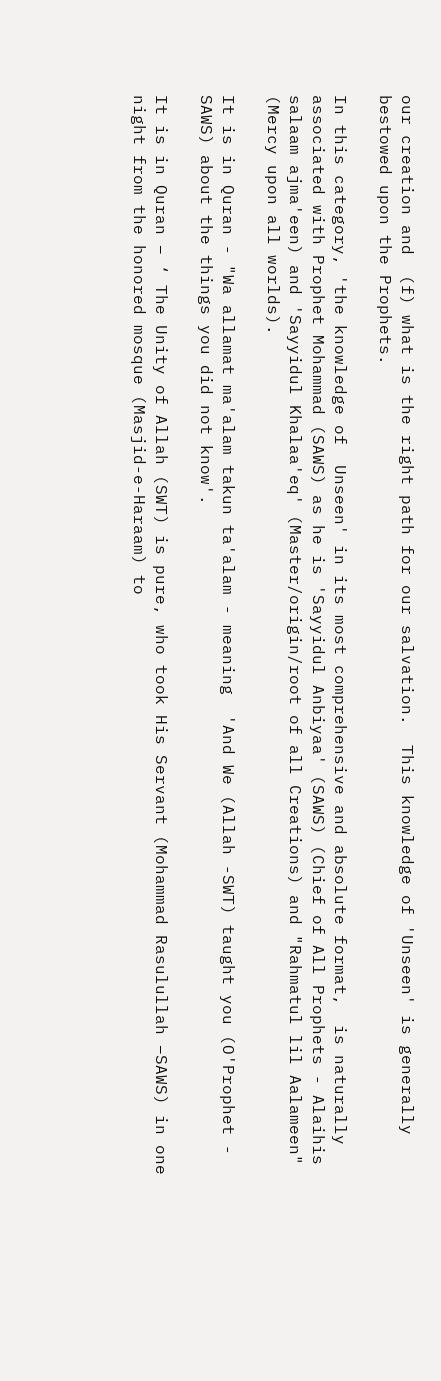our creation and  (f) what is the right path for our salvation.  This knowledge of 'Unseen' is generally bestowed upon the Prophets.

In this category, 'the knowledge of  Unseen' in its most comprehensive and absolute format,  is naturally associated with Prophet Mohammad (SAWS) as he is 'Sayyidul Anbiyaa' (SAWS) (Chief of All Prophets - Alaihis salaam ajma'een) and 'Sayyidul Khalaa'eq' (Master/origin/root of all Creations) and "Rahmatul lil Aalameen" (Mercy upon all worlds).

It is in Quran - "Wa allamat ma'alam takun ta'alam - meaning  'And We (Allah -SWT) taught you (O'Prophet - SAWS) about the things you did not know'.

It is in Quran – ‘ The Unity of Allah (SWT) is pure, who took His Servant (Mohammad Rasulullah –SAWS) in one night from the honored mosque (Masjid-e-Haraam) to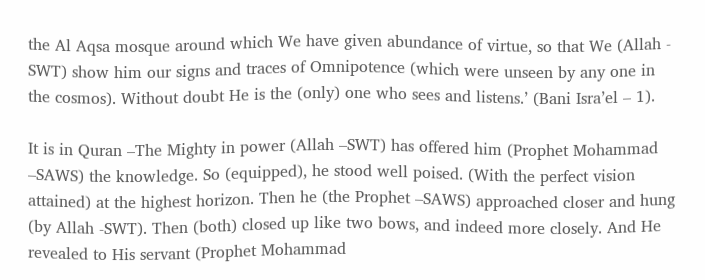the Al Aqsa mosque around which We have given abundance of virtue, so that We (Allah - SWT) show him our signs and traces of Omnipotence (which were unseen by any one in the cosmos). Without doubt He is the (only) one who sees and listens.’ (Bani Isra’el – 1).

It is in Quran –The Mighty in power (Allah –SWT) has offered him (Prophet Mohammad –SAWS) the knowledge. So (equipped), he stood well poised. (With the perfect vision attained) at the highest horizon. Then he (the Prophet –SAWS) approached closer and hung (by Allah -SWT). Then (both) closed up like two bows, and indeed more closely. And He revealed to His servant (Prophet Mohammad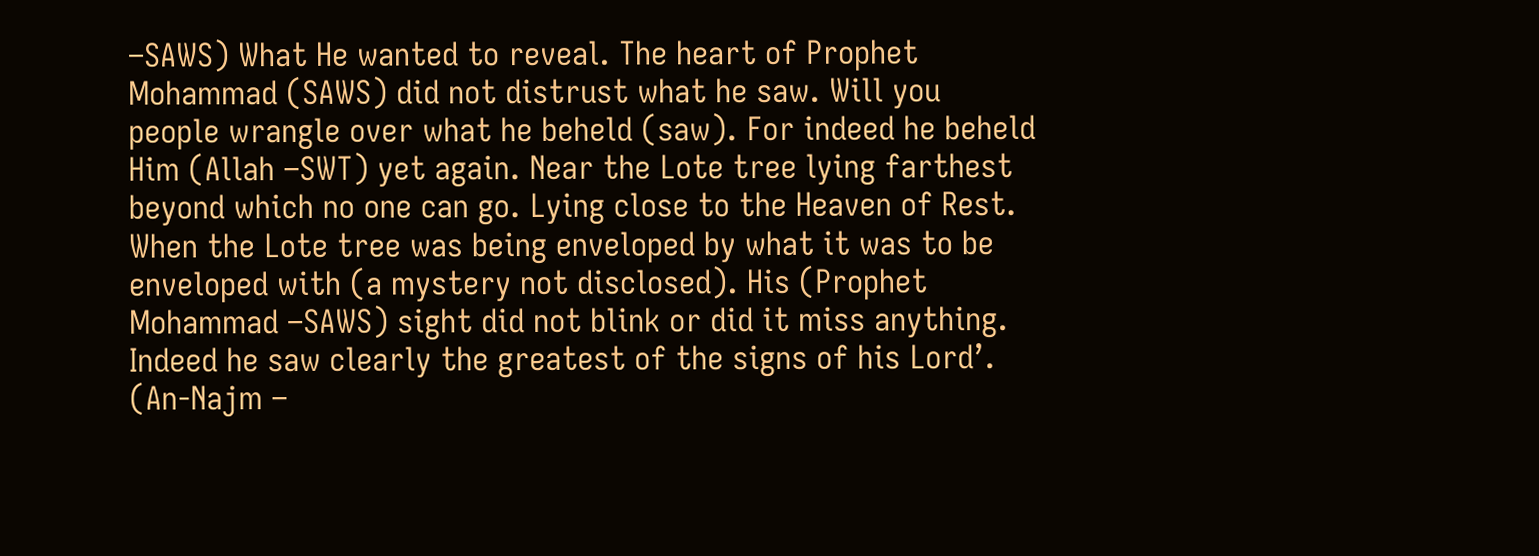–SAWS) What He wanted to reveal. The heart of Prophet Mohammad (SAWS) did not distrust what he saw. Will you people wrangle over what he beheld (saw). For indeed he beheld Him (Allah –SWT) yet again. Near the Lote tree lying farthest beyond which no one can go. Lying close to the Heaven of Rest. When the Lote tree was being enveloped by what it was to be enveloped with (a mystery not disclosed). His (Prophet Mohammad –SAWS) sight did not blink or did it miss anything. Indeed he saw clearly the greatest of the signs of his Lord’. (An-Najm –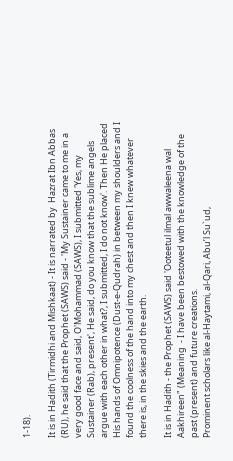1-18).

It is in Hadith (Tirmidhi and Mishkaat) - It is narrated by  Hazrat Ibn Abbas (RU), he said that the Prophet (SAWS) said - 'My Sustainer came to me in a very good face and said, O'Mohammad (SAWS), I submitted 'Yes, my Sustainer (Rab), present', He said, do you know that the sublime angels argue with each other in what?, I submitted, I do not know'. Then He placed His hands of Omnipotence (Dust-e-Qudrah) in between my shoulders and I found the coolness of the hand into my chest and then I knew whatever there is, in the skies and the earth.

It is in Hadith - the Prophet (SAWS) said 'Ooteetul ilmal awwaleena wal  Aakhireen" (Meaning  - I have been bestowed with the knowledge of the past (present) and future creations.
Prominent scholars like al-Haytami, al-Qari, Abu’l Su`ud,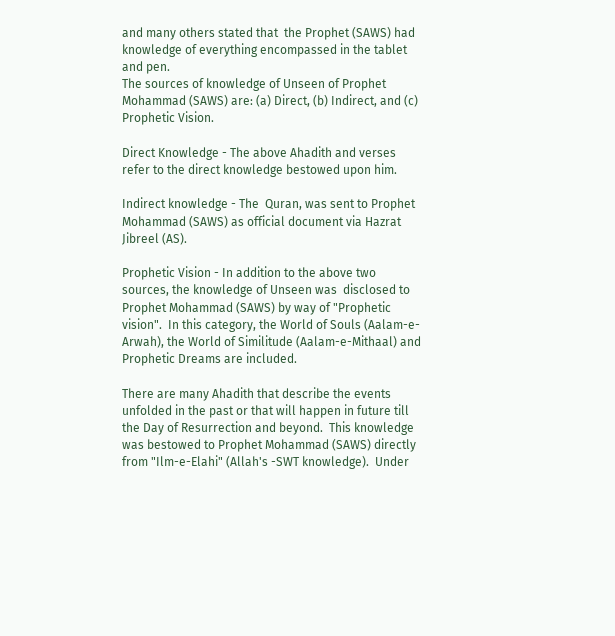and many others stated that  the Prophet (SAWS) had knowledge of everything encompassed in the tablet and pen.
The sources of knowledge of Unseen of Prophet Mohammad (SAWS) are: (a) Direct, (b) Indirect, and (c) Prophetic Vision.

Direct Knowledge - The above Ahadith and verses refer to the direct knowledge bestowed upon him.

Indirect knowledge - The  Quran, was sent to Prophet Mohammad (SAWS) as official document via Hazrat Jibreel (AS).

Prophetic Vision - In addition to the above two sources, the knowledge of Unseen was  disclosed to Prophet Mohammad (SAWS) by way of "Prophetic vision".  In this category, the World of Souls (Aalam-e-Arwah), the World of Similitude (Aalam-e-Mithaal) and Prophetic Dreams are included.

There are many Ahadith that describe the events unfolded in the past or that will happen in future till the Day of Resurrection and beyond.  This knowledge was bestowed to Prophet Mohammad (SAWS) directly from "Ilm-e-Elahi" (Allah's -SWT knowledge).  Under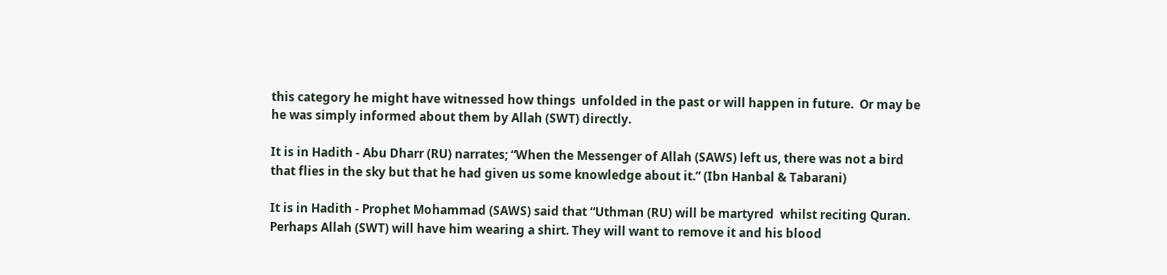this category he might have witnessed how things  unfolded in the past or will happen in future.  Or may be he was simply informed about them by Allah (SWT) directly.

It is in Hadith - Abu Dharr (RU) narrates; “When the Messenger of Allah (SAWS) left us, there was not a bird that flies in the sky but that he had given us some knowledge about it.” (Ibn Hanbal & Tabarani)

It is in Hadith - Prophet Mohammad (SAWS) said that “Uthman (RU) will be martyred  whilst reciting Quran. Perhaps Allah (SWT) will have him wearing a shirt. They will want to remove it and his blood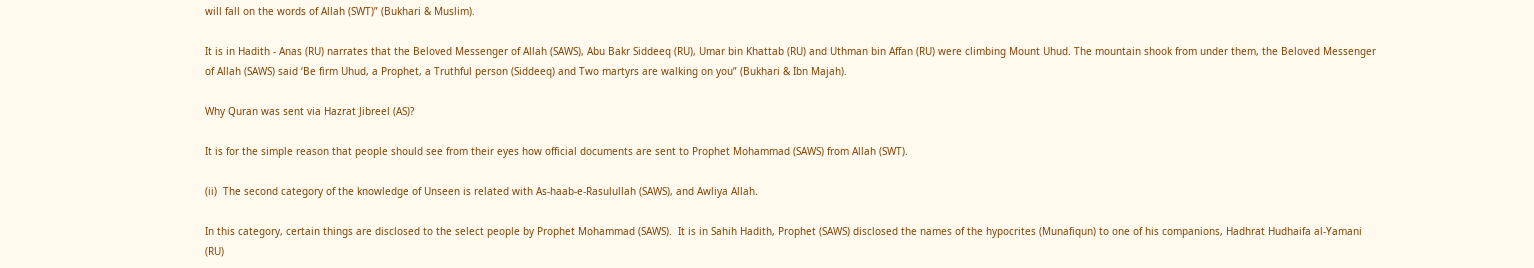will fall on the words of Allah (SWT)” (Bukhari & Muslim).

It is in Hadith - Anas (RU) narrates that the Beloved Messenger of Allah (SAWS), Abu Bakr Siddeeq (RU), Umar bin Khattab (RU) and Uthman bin Affan (RU) were climbing Mount Uhud. The mountain shook from under them, the Beloved Messenger of Allah (SAWS) said ‘Be firm Uhud, a Prophet, a Truthful person (Siddeeq) and Two martyrs are walking on you” (Bukhari & Ibn Majah).

Why Quran was sent via Hazrat Jibreel (AS)?

It is for the simple reason that people should see from their eyes how official documents are sent to Prophet Mohammad (SAWS) from Allah (SWT).

(ii)  The second category of the knowledge of Unseen is related with As-haab-e-Rasulullah (SAWS), and Awliya Allah.

In this category, certain things are disclosed to the select people by Prophet Mohammad (SAWS).  It is in Sahih Hadith, Prophet (SAWS) disclosed the names of the hypocrites (Munafiqun) to one of his companions, Hadhrat Hudhaifa al-Yamani (RU)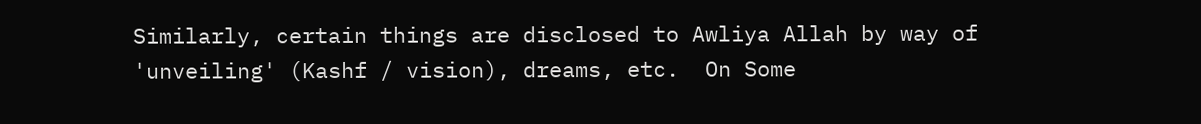Similarly, certain things are disclosed to Awliya Allah by way of 'unveiling' (Kashf / vision), dreams, etc.  On Some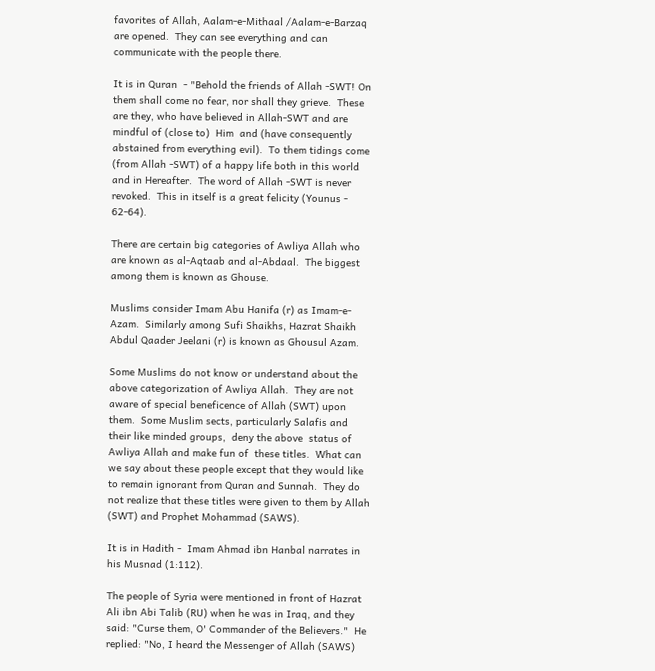favorites of Allah, Aalam-e-Mithaal /Aalam-e-Barzaq are opened.  They can see everything and can communicate with the people there.

It is in Quran  - "Behold the friends of Allah -SWT! On them shall come no fear, nor shall they grieve.  These are they, who have believed in Allah-SWT and are mindful of (close to)  Him  and (have consequently abstained from everything evil).  To them tidings come (from Allah -SWT) of a happy life both in this world and in Hereafter.  The word of Allah -SWT is never revoked.  This in itself is a great felicity (Younus - 62-64).

There are certain big categories of Awliya Allah who are known as al-Aqtaab and al-Abdaal.  The biggest among them is known as Ghouse.

Muslims consider Imam Abu Hanifa (r) as Imam-e-Azam.  Similarly among Sufi Shaikhs, Hazrat Shaikh Abdul Qaader Jeelani (r) is known as Ghousul Azam.

Some Muslims do not know or understand about the above categorization of Awliya Allah.  They are not aware of special beneficence of Allah (SWT) upon them.  Some Muslim sects, particularly Salafis and their like minded groups,  deny the above  status of Awliya Allah and make fun of  these titles.  What can we say about these people except that they would like to remain ignorant from Quran and Sunnah.  They do not realize that these titles were given to them by Allah (SWT) and Prophet Mohammad (SAWS).

It is in Hadith -  Imam Ahmad ibn Hanbal narrates in his Musnad (1:112).

The people of Syria were mentioned in front of Hazrat Ali ibn Abi Talib (RU) when he was in Iraq, and they said: "Curse them, O' Commander of the Believers."  He replied: "No, I heard the Messenger of Allah (SAWS)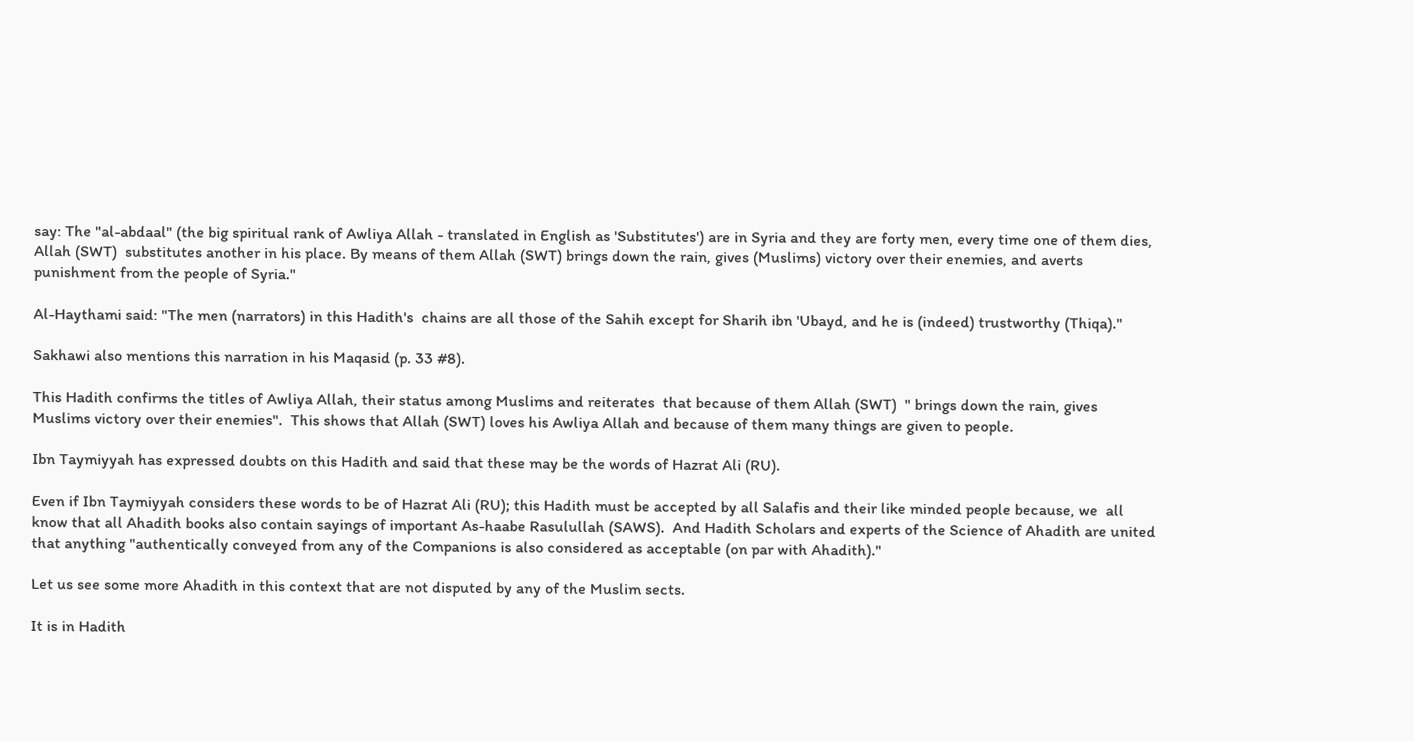say: The "al-abdaal" (the big spiritual rank of Awliya Allah - translated in English as 'Substitutes') are in Syria and they are forty men, every time one of them dies, Allah (SWT)  substitutes another in his place. By means of them Allah (SWT) brings down the rain, gives (Muslims) victory over their enemies, and averts punishment from the people of Syria."

Al-Haythami said: "The men (narrators) in this Hadith's  chains are all those of the Sahih except for Sharih ibn 'Ubayd, and he is (indeed) trustworthy (Thiqa)."

Sakhawi also mentions this narration in his Maqasid (p. 33 #8).

This Hadith confirms the titles of Awliya Allah, their status among Muslims and reiterates  that because of them Allah (SWT)  " brings down the rain, gives Muslims victory over their enemies".  This shows that Allah (SWT) loves his Awliya Allah and because of them many things are given to people.

Ibn Taymiyyah has expressed doubts on this Hadith and said that these may be the words of Hazrat Ali (RU).

Even if Ibn Taymiyyah considers these words to be of Hazrat Ali (RU); this Hadith must be accepted by all Salafis and their like minded people because, we  all know that all Ahadith books also contain sayings of important As-haabe Rasulullah (SAWS).  And Hadith Scholars and experts of the Science of Ahadith are united that anything "authentically conveyed from any of the Companions is also considered as acceptable (on par with Ahadith)."

Let us see some more Ahadith in this context that are not disputed by any of the Muslim sects.

It is in Hadith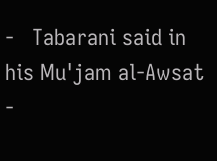-   Tabarani said in his Mu'jam al-Awsat -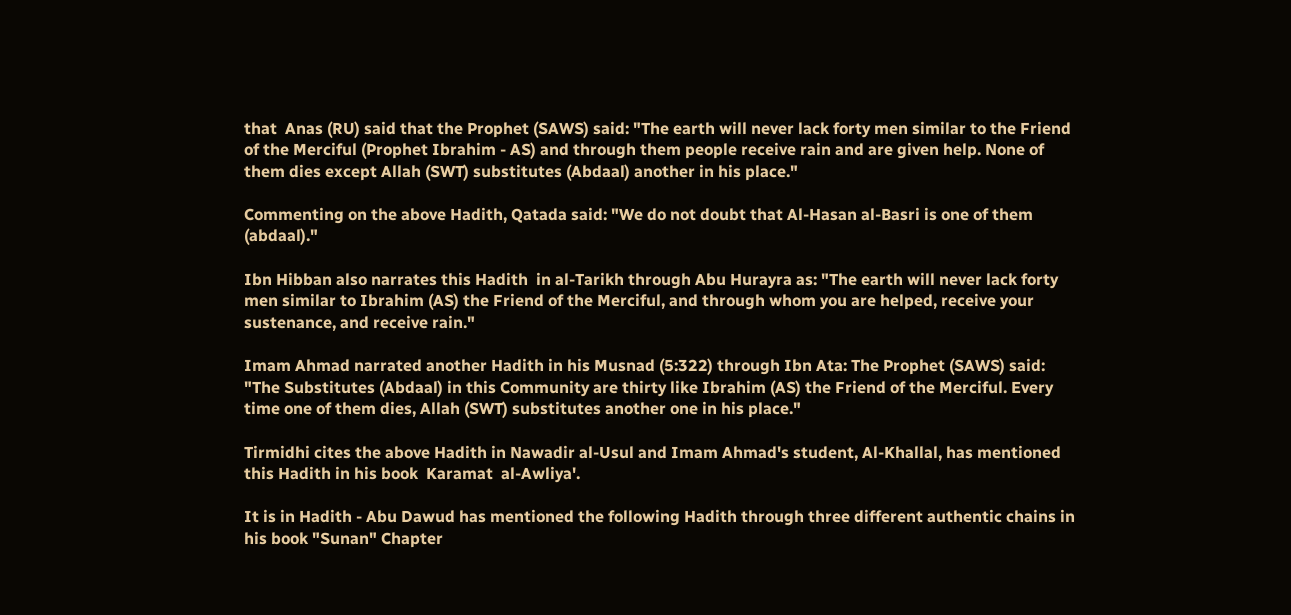that  Anas (RU) said that the Prophet (SAWS) said: "The earth will never lack forty men similar to the Friend of the Merciful (Prophet Ibrahim - AS) and through them people receive rain and are given help. None of them dies except Allah (SWT) substitutes (Abdaal) another in his place."

Commenting on the above Hadith, Qatada said: "We do not doubt that Al-Hasan al-Basri is one of them (abdaal)."

Ibn Hibban also narrates this Hadith  in al-Tarikh through Abu Hurayra as: "The earth will never lack forty men similar to Ibrahim (AS) the Friend of the Merciful, and through whom you are helped, receive your sustenance, and receive rain."

Imam Ahmad narrated another Hadith in his Musnad (5:322) through Ibn Ata: The Prophet (SAWS) said: "The Substitutes (Abdaal) in this Community are thirty like Ibrahim (AS) the Friend of the Merciful. Every time one of them dies, Allah (SWT) substitutes another one in his place."

Tirmidhi cites the above Hadith in Nawadir al-Usul and Imam Ahmad's student, Al-Khallal, has mentioned this Hadith in his book  Karamat  al-Awliya'.

It is in Hadith - Abu Dawud has mentioned the following Hadith through three different authentic chains in  his book "Sunan" Chapter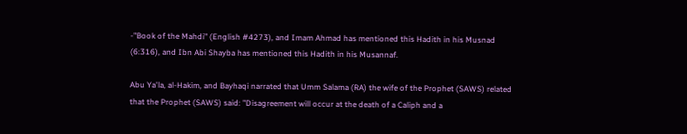-"Book of the Mahdi" (English #4273), and Imam Ahmad has mentioned this Hadith in his Musnad (6:316), and Ibn Abi Shayba has mentioned this Hadith in his Musannaf.

Abu Ya'la, al-Hakim, and Bayhaqi narrated that Umm Salama (RA) the wife of the Prophet (SAWS) related that the Prophet (SAWS) said: "Disagreement will occur at the death of a Caliph and a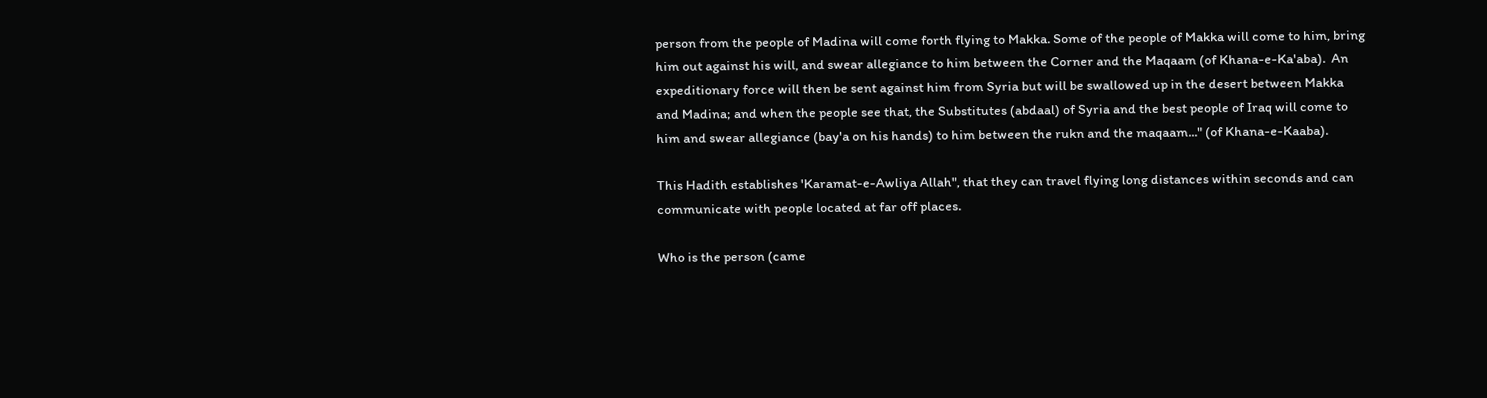person from the people of Madina will come forth flying to Makka. Some of the people of Makka will come to him, bring him out against his will, and swear allegiance to him between the Corner and the Maqaam (of Khana-e-Ka'aba).  An expeditionary force will then be sent against him from Syria but will be swallowed up in the desert between Makka and Madina; and when the people see that, the Substitutes (abdaal) of Syria and the best people of Iraq will come to him and swear allegiance (bay'a on his hands) to him between the rukn and the maqaam..." (of Khana-e-Kaaba).

This Hadith establishes 'Karamat-e-Awliya Allah", that they can travel flying long distances within seconds and can communicate with people located at far off places.

Who is the person (came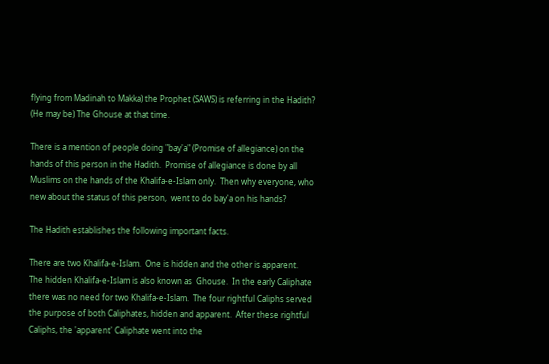flying from Madinah to Makka) the Prophet (SAWS) is referring in the Hadith?  (He may be) The Ghouse at that time.

There is a mention of people doing "bay'a" (Promise of allegiance) on the hands of this person in the Hadith.  Promise of allegiance is done by all Muslims on the hands of the Khalifa-e-Islam only.  Then why everyone, who new about the status of this person,  went to do bay'a on his hands?

The Hadith establishes the following important facts.

There are two Khalifa-e-Islam.  One is hidden and the other is apparent.  The hidden Khalifa-e-Islam is also known as  Ghouse.  In the early Caliphate there was no need for two Khalifa-e-Islam.  The four rightful Caliphs served the purpose of both Caliphates, hidden and apparent.  After these rightful Caliphs, the 'apparent' Caliphate went into the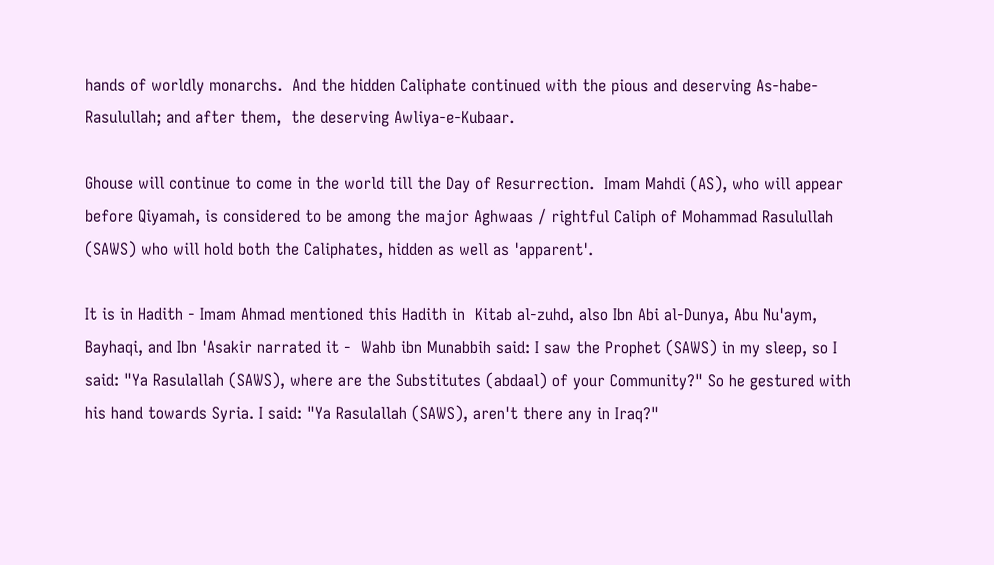hands of worldly monarchs.  And the hidden Caliphate continued with the pious and deserving As-habe-Rasulullah; and after them,  the deserving Awliya-e-Kubaar.

Ghouse will continue to come in the world till the Day of Resurrection.  Imam Mahdi (AS), who will appear before Qiyamah, is considered to be among the major Aghwaas / rightful Caliph of Mohammad Rasulullah (SAWS) who will hold both the Caliphates, hidden as well as 'apparent'.

It is in Hadith - Imam Ahmad mentioned this Hadith in  Kitab al-zuhd, also Ibn Abi al-Dunya, Abu Nu'aym, Bayhaqi, and Ibn 'Asakir narrated it -  Wahb ibn Munabbih said: I saw the Prophet (SAWS) in my sleep, so I said: "Ya Rasulallah (SAWS), where are the Substitutes (abdaal) of your Community?" So he gestured with his hand towards Syria. I said: "Ya Rasulallah (SAWS), aren't there any in Iraq?"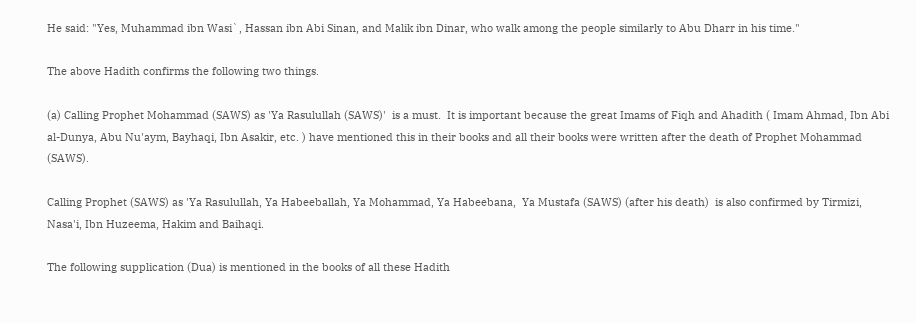He said: "Yes, Muhammad ibn Wasi`, Hassan ibn Abi Sinan, and Malik ibn Dinar, who walk among the people similarly to Abu Dharr in his time."

The above Hadith confirms the following two things.

(a) Calling Prophet Mohammad (SAWS) as 'Ya Rasulullah (SAWS)'  is a must.  It is important because the great Imams of Fiqh and Ahadith ( Imam Ahmad, Ibn Abi al-Dunya, Abu Nu'aym, Bayhaqi, Ibn Asakir, etc. ) have mentioned this in their books and all their books were written after the death of Prophet Mohammad (SAWS).

Calling Prophet (SAWS) as 'Ya Rasulullah, Ya Habeeballah, Ya Mohammad, Ya Habeebana,  Ya Mustafa (SAWS) (after his death)  is also confirmed by Tirmizi, Nasa'i, Ibn Huzeema, Hakim and Baihaqi.

The following supplication (Dua) is mentioned in the books of all these Hadith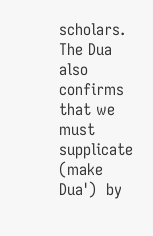scholars.  The Dua also confirms that we must supplicate (make Dua')  by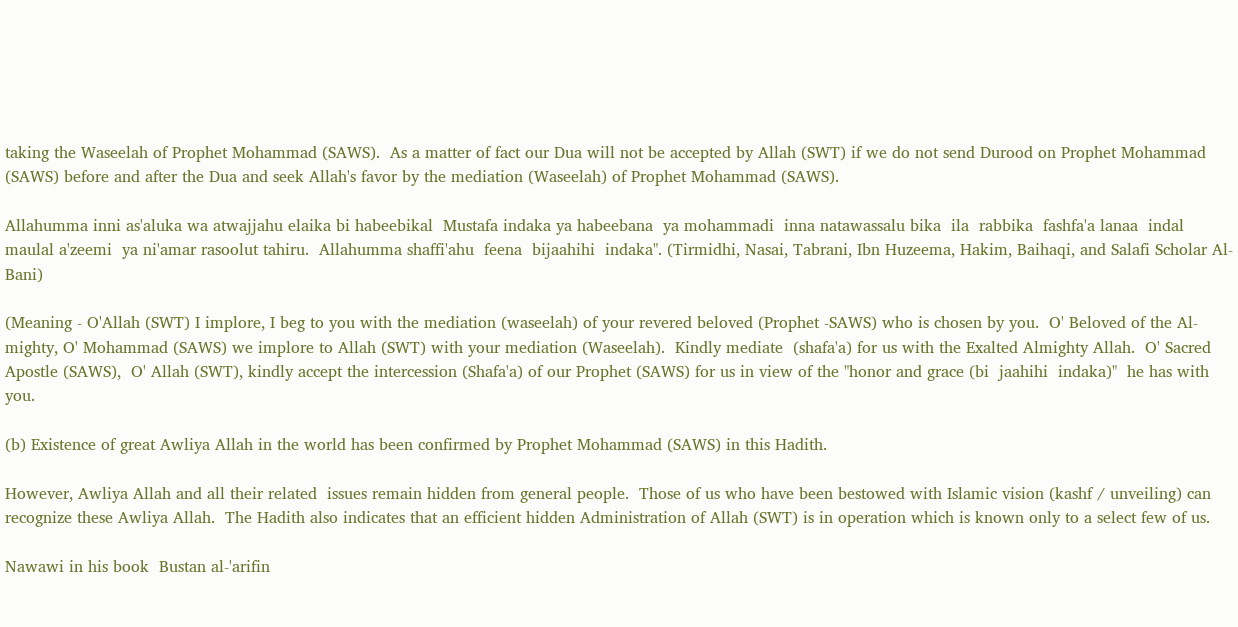taking the Waseelah of Prophet Mohammad (SAWS).  As a matter of fact our Dua will not be accepted by Allah (SWT) if we do not send Durood on Prophet Mohammad (SAWS) before and after the Dua and seek Allah's favor by the mediation (Waseelah) of Prophet Mohammad (SAWS).

Allahumma inni as'aluka wa atwajjahu elaika bi habeebikal  Mustafa indaka ya habeebana  ya mohammadi  inna natawassalu bika  ila  rabbika  fashfa'a lanaa  indal maulal a'zeemi  ya ni'amar rasoolut tahiru.  Allahumma shaffi'ahu  feena  bijaahihi  indaka". (Tirmidhi, Nasai, Tabrani, Ibn Huzeema, Hakim, Baihaqi, and Salafi Scholar Al-Bani)

(Meaning - O'Allah (SWT) I implore, I beg to you with the mediation (waseelah) of your revered beloved (Prophet -SAWS) who is chosen by you.  O' Beloved of the Al-mighty, O' Mohammad (SAWS) we implore to Allah (SWT) with your mediation (Waseelah).  Kindly mediate  (shafa'a) for us with the Exalted Almighty Allah.  O' Sacred Apostle (SAWS),  O' Allah (SWT), kindly accept the intercession (Shafa'a) of our Prophet (SAWS) for us in view of the "honor and grace (bi  jaahihi  indaka)"  he has with you.

(b) Existence of great Awliya Allah in the world has been confirmed by Prophet Mohammad (SAWS) in this Hadith.

However, Awliya Allah and all their related  issues remain hidden from general people.  Those of us who have been bestowed with Islamic vision (kashf / unveiling) can recognize these Awliya Allah.  The Hadith also indicates that an efficient hidden Administration of Allah (SWT) is in operation which is known only to a select few of us.

Nawawi in his book  Bustan al-'arifin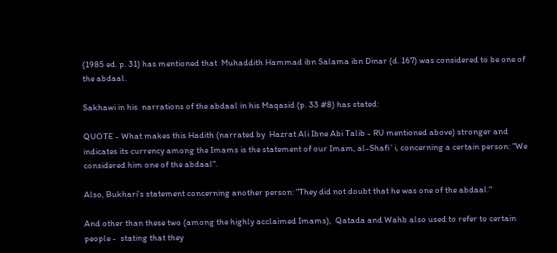(1985 ed. p. 31) has mentioned that  Muhaddith Hammad ibn Salama ibn Dinar (d. 167) was considered to be one of the abdaal.

Sakhawi in his  narrations of the abdaal in his Maqasid (p. 33 #8) has stated:

QUOTE - What makes this Hadith (narrated by  Hazrat Ali Ibne Abi Talib - RU mentioned above) stronger and indicates its currency among the Imams is the statement of our Imam, al-Shafi`i, concerning a certain person: "We considered him one of the abdaal".

Also, Bukhari's statement concerning another person: "They did not doubt that he was one of the abdaal."

And other than these two (among the highly acclaimed Imams),  Qatada and Wahb also used to refer to certain people -  stating that they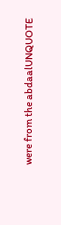were from the abdaalUNQUOTE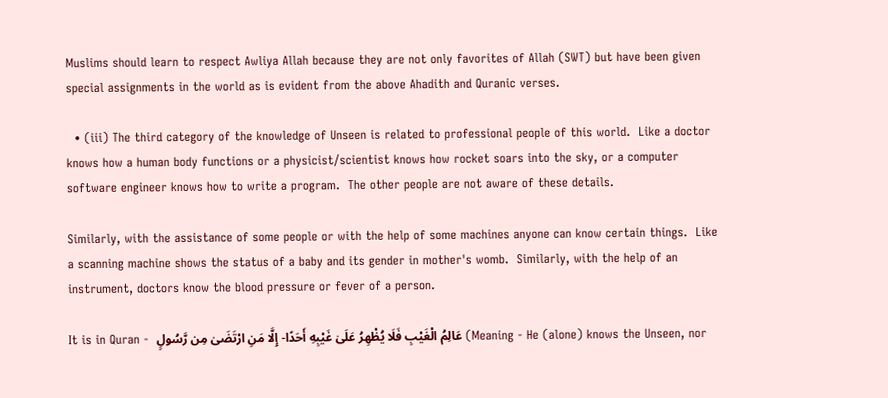Muslims should learn to respect Awliya Allah because they are not only favorites of Allah (SWT) but have been given special assignments in the world as is evident from the above Ahadith and Quranic verses.

  • (iii) The third category of the knowledge of Unseen is related to professional people of this world.  Like a doctor knows how a human body functions or a physicist/scientist knows how rocket soars into the sky, or a computer software engineer knows how to write a program.  The other people are not aware of these details.

Similarly, with the assistance of some people or with the help of some machines anyone can know certain things.  Like a scanning machine shows the status of a baby and its gender in mother's womb.  Similarly, with the help of an instrument, doctors know the blood pressure or fever of a person.

It is in Quran -  عَالِمُ الْغَيْبِ فَلَا يُظْهِرُ عَلَىٰ غَيْبِهِ أَحَدًا- إِلَّا مَنِ ارْتَضَىٰ مِن رَّسُولٍ (Meaning - He (alone) knows the Unseen, nor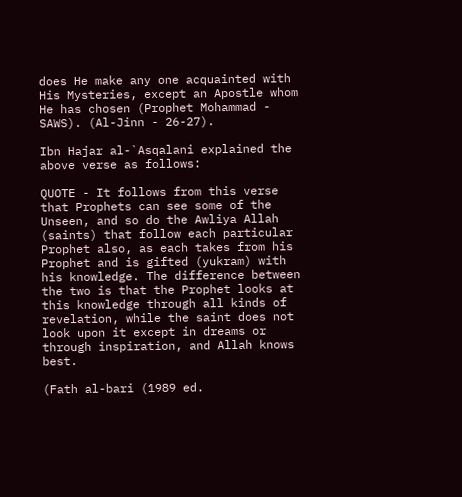does He make any one acquainted with His Mysteries, except an Apostle whom He has chosen (Prophet Mohammad - SAWS). (Al-Jinn - 26-27).

Ibn Hajar al-`Asqalani explained the above verse as follows:

QUOTE - It follows from this verse that Prophets can see some of the Unseen, and so do the Awliya Allah  (saints) that follow each particular Prophet also, as each takes from his Prophet and is gifted (yukram) with his knowledge. The difference between the two is that the Prophet looks at this knowledge through all kinds of revelation, while the saint does not look upon it except in dreams or through inspiration, and Allah knows best.

(Fath al-bari (1989 ed.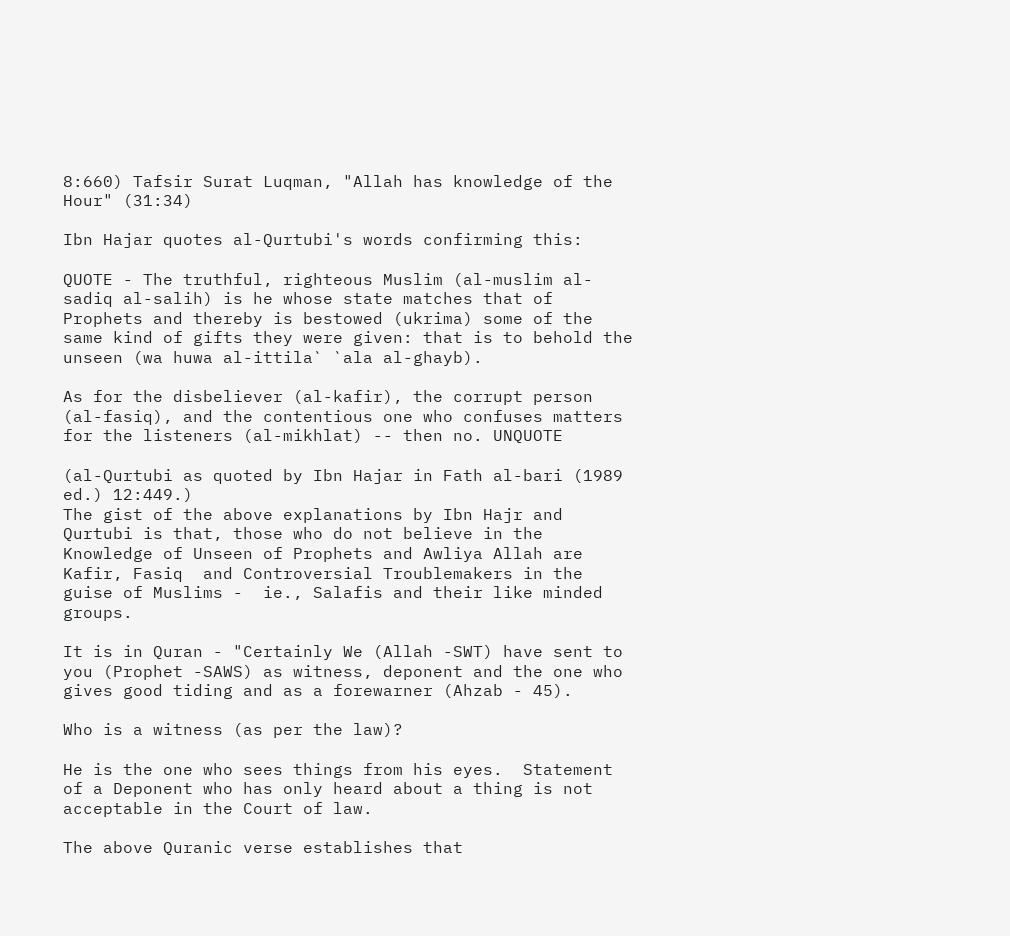8:660) Tafsir Surat Luqman, "Allah has knowledge of the Hour" (31:34)

Ibn Hajar quotes al-Qurtubi's words confirming this:

QUOTE - The truthful, righteous Muslim (al-muslim al-sadiq al-salih) is he whose state matches that of Prophets and thereby is bestowed (ukrima) some of the same kind of gifts they were given: that is to behold the unseen (wa huwa al-ittila` `ala al-ghayb).

As for the disbeliever (al-kafir), the corrupt person (al-fasiq), and the contentious one who confuses matters for the listeners (al-mikhlat) -- then no. UNQUOTE

(al-Qurtubi as quoted by Ibn Hajar in Fath al-bari (1989 ed.) 12:449.)
The gist of the above explanations by Ibn Hajr and Qurtubi is that, those who do not believe in the Knowledge of Unseen of Prophets and Awliya Allah are Kafir, Fasiq  and Controversial Troublemakers in the guise of Muslims -  ie., Salafis and their like minded groups.

It is in Quran - "Certainly We (Allah -SWT) have sent to you (Prophet -SAWS) as witness, deponent and the one who gives good tiding and as a forewarner (Ahzab - 45).

Who is a witness (as per the law)?

He is the one who sees things from his eyes.  Statement of a Deponent who has only heard about a thing is not acceptable in the Court of law.

The above Quranic verse establishes that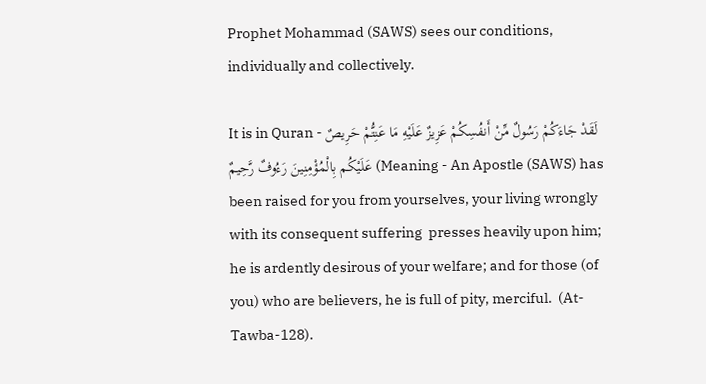Prophet Mohammad (SAWS) sees our conditions, individually and collectively.

It is in Quran - لَقَدْ جَاءَكُمْ رَسُولٌ مِّنْ أَنفُسِكُمْ عَزِيزٌ عَلَيْهِ مَا عَنِتُّمْ حَرِيصٌ عَلَيْكُم بِالْمُؤْمِنِينَ رَءُوفٌ رَّحِيمٌ (Meaning - An Apostle (SAWS) has been raised for you from yourselves, your living wrongly with its consequent suffering  presses heavily upon him; he is ardently desirous of your welfare; and for those (of you) who are believers, he is full of pity, merciful.  (At-Tawba-128).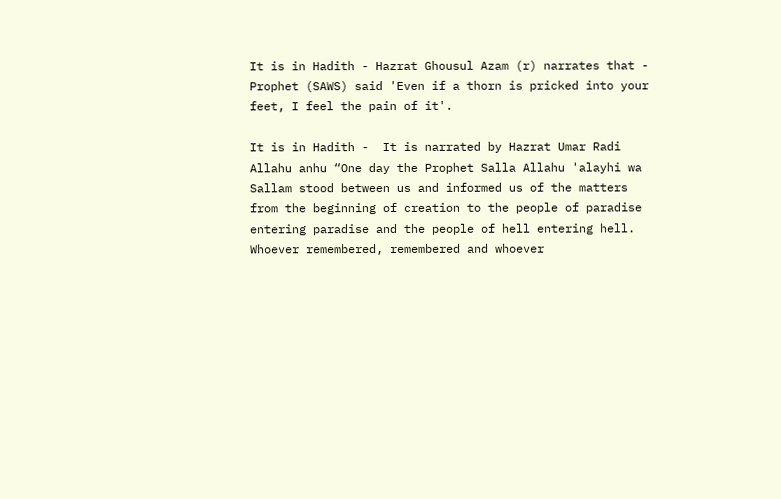It is in Hadith - Hazrat Ghousul Azam (r) narrates that - Prophet (SAWS) said 'Even if a thorn is pricked into your feet, I feel the pain of it'.

It is in Hadith -  It is narrated by Hazrat Umar Radi Allahu anhu “One day the Prophet Salla Allahu 'alayhi wa Sallam stood between us and informed us of the matters from the beginning of creation to the people of paradise entering paradise and the people of hell entering hell. Whoever remembered, remembered and whoever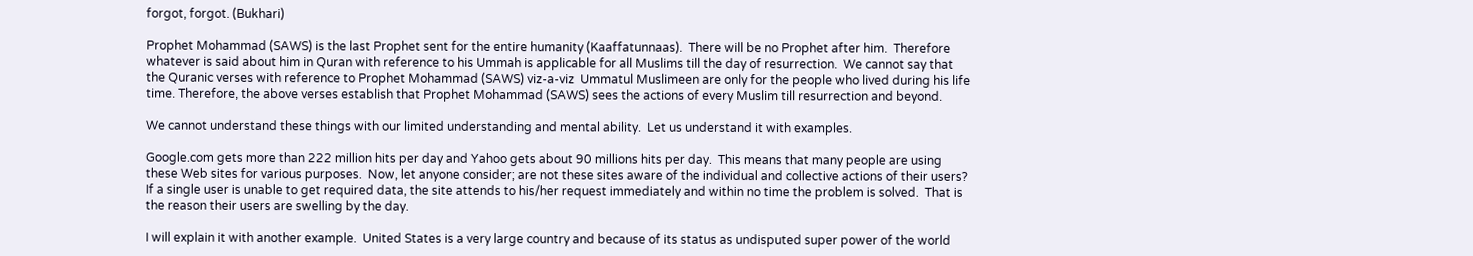forgot, forgot. (Bukhari)

Prophet Mohammad (SAWS) is the last Prophet sent for the entire humanity (Kaaffatunnaas).  There will be no Prophet after him.  Therefore whatever is said about him in Quran with reference to his Ummah is applicable for all Muslims till the day of resurrection.  We cannot say that the Quranic verses with reference to Prophet Mohammad (SAWS) viz-a-viz  Ummatul Muslimeen are only for the people who lived during his life time. Therefore, the above verses establish that Prophet Mohammad (SAWS) sees the actions of every Muslim till resurrection and beyond.

We cannot understand these things with our limited understanding and mental ability.  Let us understand it with examples.

Google.com gets more than 222 million hits per day and Yahoo gets about 90 millions hits per day.  This means that many people are using these Web sites for various purposes.  Now, let anyone consider; are not these sites aware of the individual and collective actions of their users?  If a single user is unable to get required data, the site attends to his/her request immediately and within no time the problem is solved.  That is the reason their users are swelling by the day.

I will explain it with another example.  United States is a very large country and because of its status as undisputed super power of the world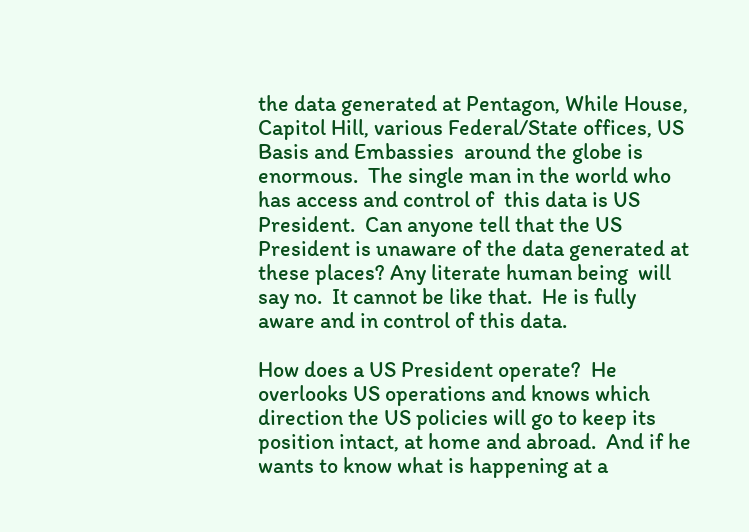the data generated at Pentagon, While House, Capitol Hill, various Federal/State offices, US Basis and Embassies  around the globe is enormous.  The single man in the world who has access and control of  this data is US President.  Can anyone tell that the US President is unaware of the data generated at these places? Any literate human being  will say no.  It cannot be like that.  He is fully aware and in control of this data.

How does a US President operate?  He overlooks US operations and knows which direction the US policies will go to keep its position intact, at home and abroad.  And if he wants to know what is happening at a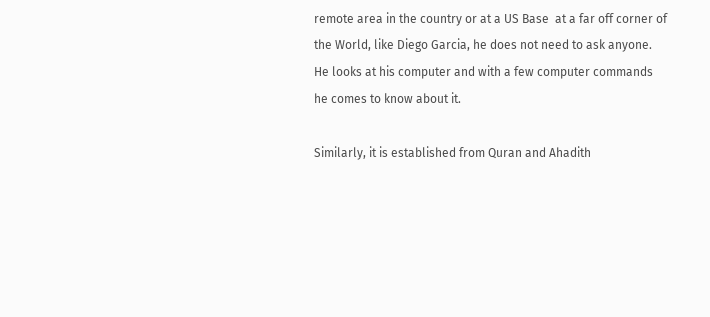remote area in the country or at a US Base  at a far off corner of the World, like Diego Garcia, he does not need to ask anyone.  He looks at his computer and with a few computer commands he comes to know about it.

Similarly, it is established from Quran and Ahadith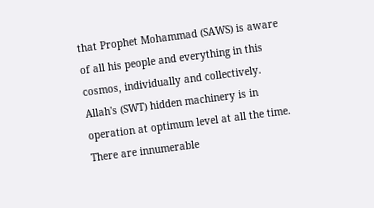that Prophet Mohammad (SAWS) is aware of all his people and everything in this cosmos, individually and collectively. Allah's (SWT) hidden machinery is in operation at optimum level at all the time.  There are innumerable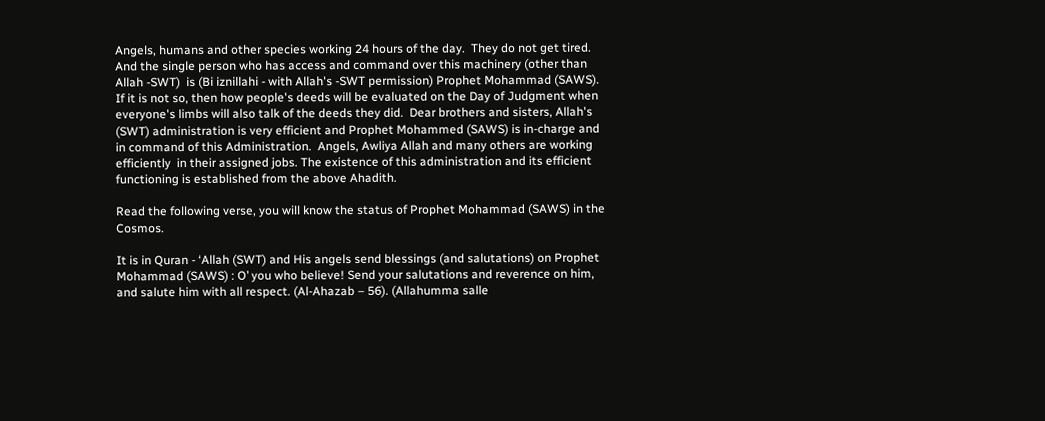Angels, humans and other species working 24 hours of the day.  They do not get tired.  And the single person who has access and command over this machinery (other than Allah -SWT)  is (Bi iznillahi - with Allah's -SWT permission) Prophet Mohammad (SAWS).  If it is not so, then how people's deeds will be evaluated on the Day of Judgment when everyone's limbs will also talk of the deeds they did.  Dear brothers and sisters, Allah's (SWT) administration is very efficient and Prophet Mohammed (SAWS) is in-charge and in command of this Administration.  Angels, Awliya Allah and many others are working efficiently  in their assigned jobs. The existence of this administration and its efficient functioning is established from the above Ahadith.

Read the following verse, you will know the status of Prophet Mohammad (SAWS) in the Cosmos.

It is in Quran - ‘Allah (SWT) and His angels send blessings (and salutations) on Prophet Mohammad (SAWS) : O’ you who believe! Send your salutations and reverence on him, and salute him with all respect. (Al-Ahazab – 56). (Allahumma salle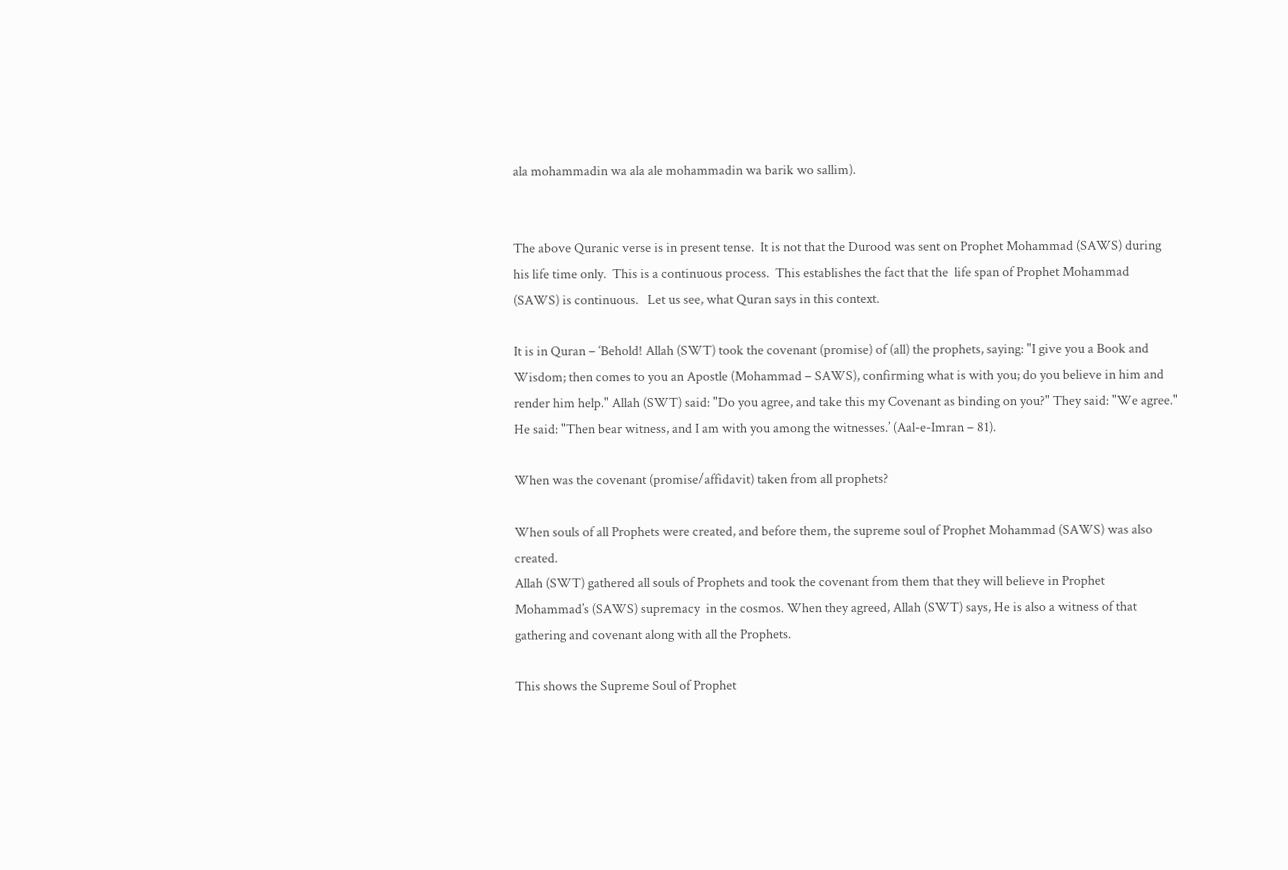ala mohammadin wa ala ale mohammadin wa barik wo sallim).


The above Quranic verse is in present tense.  It is not that the Durood was sent on Prophet Mohammad (SAWS) during his life time only.  This is a continuous process.  This establishes the fact that the  life span of Prophet Mohammad (SAWS) is continuous.   Let us see, what Quran says in this context.

It is in Quran – ‘Behold! Allah (SWT) took the covenant (promise) of (all) the prophets, saying: "I give you a Book and Wisdom; then comes to you an Apostle (Mohammad – SAWS), confirming what is with you; do you believe in him and render him help." Allah (SWT) said: "Do you agree, and take this my Covenant as binding on you?" They said: "We agree." He said: "Then bear witness, and I am with you among the witnesses.’ (Aal-e-Imran – 81).

When was the covenant (promise/affidavit) taken from all prophets?

When souls of all Prophets were created, and before them, the supreme soul of Prophet Mohammad (SAWS) was also created.
Allah (SWT) gathered all souls of Prophets and took the covenant from them that they will believe in Prophet Mohammad’s (SAWS) supremacy  in the cosmos. When they agreed, Allah (SWT) says, He is also a witness of that gathering and covenant along with all the Prophets.

This shows the Supreme Soul of Prophet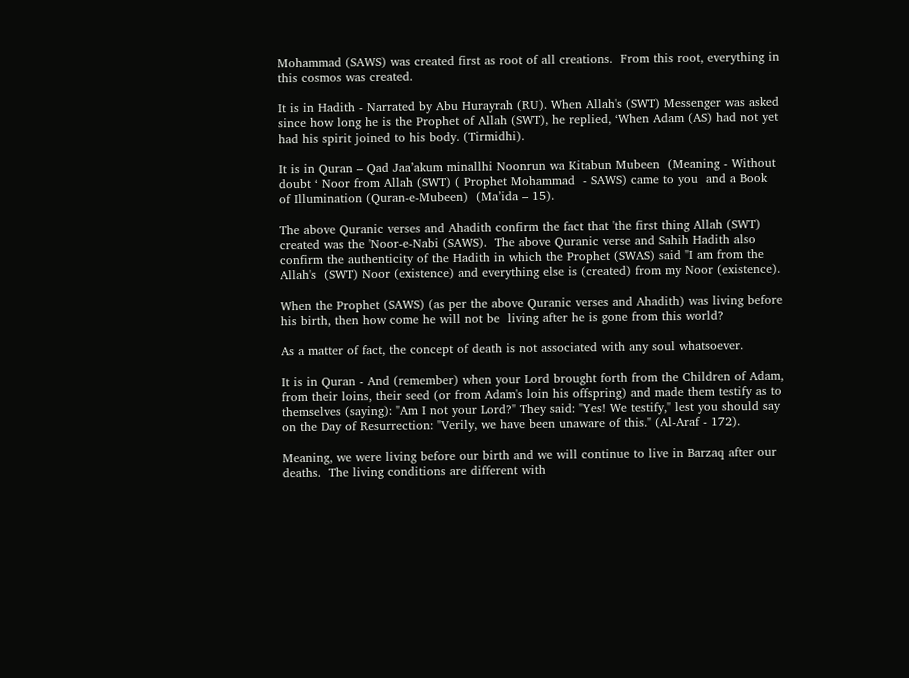Mohammad (SAWS) was created first as root of all creations.  From this root, everything in this cosmos was created.

It is in Hadith - Narrated by Abu Hurayrah (RU). When Allah's (SWT) Messenger was asked since how long he is the Prophet of Allah (SWT), he replied, ‘When Adam (AS) had not yet had his spirit joined to his body. (Tirmidhi).

It is in Quran – Qad Jaa’akum minallhi Noonrun wa Kitabun Mubeen  (Meaning - Without doubt ‘ Noor from Allah (SWT) ( Prophet Mohammad  - SAWS) came to you  and a Book of Illumination (Quran-e-Mubeen)  (Ma’ida – 15).

The above Quranic verses and Ahadith confirm the fact that 'the first thing Allah (SWT) created was the 'Noor-e-Nabi (SAWS).  The above Quranic verse and Sahih Hadith also confirm the authenticity of the Hadith in which the Prophet (SWAS) said "I am from the Allah's  (SWT) Noor (existence) and everything else is (created) from my Noor (existence).

When the Prophet (SAWS) (as per the above Quranic verses and Ahadith) was living before his birth, then how come he will not be  living after he is gone from this world?

As a matter of fact, the concept of death is not associated with any soul whatsoever.

It is in Quran - And (remember) when your Lord brought forth from the Children of Adam, from their loins, their seed (or from Adam's loin his offspring) and made them testify as to themselves (saying): "Am I not your Lord?" They said: "Yes! We testify," lest you should say on the Day of Resurrection: "Verily, we have been unaware of this." (Al-Araf - 172).

Meaning, we were living before our birth and we will continue to live in Barzaq after our deaths.  The living conditions are different with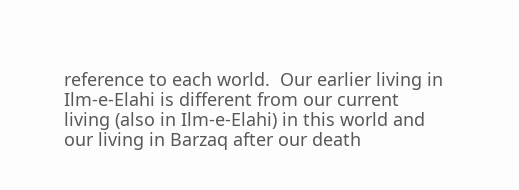reference to each world.  Our earlier living in Ilm-e-Elahi is different from our current living (also in Ilm-e-Elahi) in this world and our living in Barzaq after our death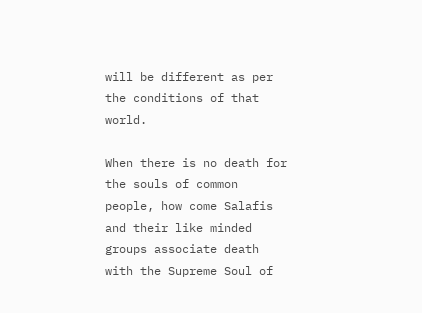will be different as per the conditions of that world.

When there is no death for the souls of common people, how come Salafis  and their like minded groups associate death with the Supreme Soul of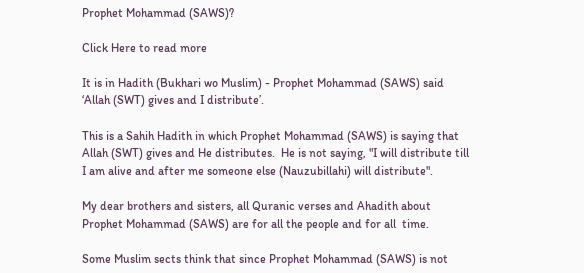Prophet Mohammad (SAWS)?

Click Here to read more

It is in Hadith (Bukhari wo Muslim) - Prophet Mohammad (SAWS) said ‘Allah (SWT) gives and I distribute’.

This is a Sahih Hadith in which Prophet Mohammad (SAWS) is saying that Allah (SWT) gives and He distributes.  He is not saying, "I will distribute till I am alive and after me someone else (Nauzubillahi) will distribute".

My dear brothers and sisters, all Quranic verses and Ahadith about Prophet Mohammad (SAWS) are for all the people and for all  time.

Some Muslim sects think that since Prophet Mohammad (SAWS) is not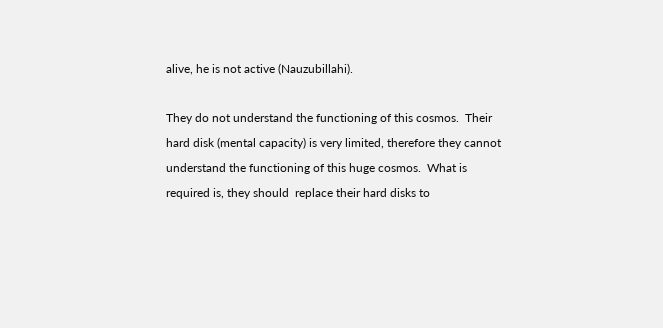alive, he is not active (Nauzubillahi).

They do not understand the functioning of this cosmos.  Their hard disk (mental capacity) is very limited, therefore they cannot understand the functioning of this huge cosmos.  What is required is, they should  replace their hard disks to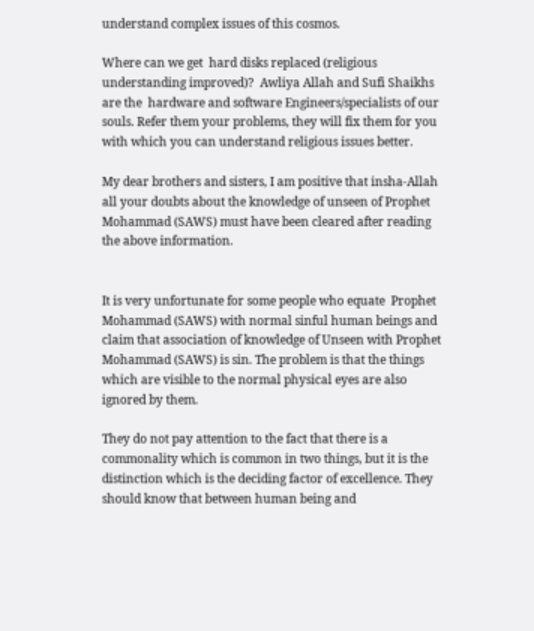understand complex issues of this cosmos.

Where can we get  hard disks replaced (religious understanding improved)?  Awliya Allah and Sufi Shaikhs are the  hardware and software Engineers/specialists of our souls. Refer them your problems, they will fix them for you with which you can understand religious issues better.

My dear brothers and sisters, I am positive that insha-Allah all your doubts about the knowledge of unseen of Prophet Mohammad (SAWS) must have been cleared after reading the above information.


It is very unfortunate for some people who equate  Prophet Mohammad (SAWS) with normal sinful human beings and claim that association of knowledge of Unseen with Prophet Mohammad (SAWS) is sin. The problem is that the things which are visible to the normal physical eyes are also ignored by them.

They do not pay attention to the fact that there is a commonality which is common in two things, but it is the distinction which is the deciding factor of excellence. They should know that between human being and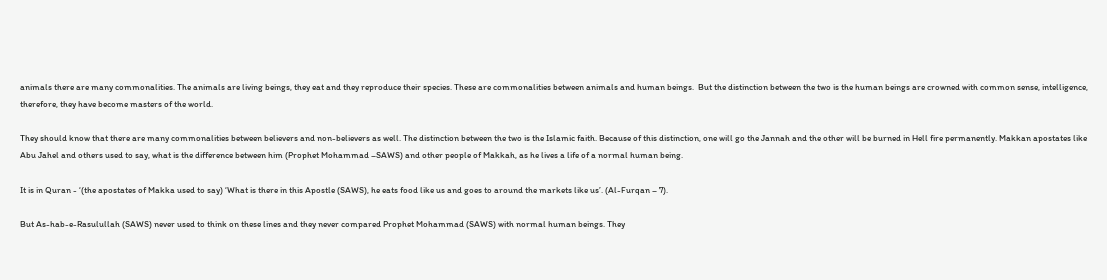animals there are many commonalities. The animals are living beings, they eat and they reproduce their species. These are commonalities between animals and human beings.  But the distinction between the two is the human beings are crowned with common sense, intelligence, therefore, they have become masters of the world.

They should know that there are many commonalities between believers and non-believers as well. The distinction between the two is the Islamic faith. Because of this distinction, one will go the Jannah and the other will be burned in Hell fire permanently. Makkan apostates like Abu Jahel and others used to say, what is the difference between him (Prophet Mohammad –SAWS) and other people of Makkah, as he lives a life of a normal human being.

It is in Quran - ‘(the apostates of Makka used to say) ‘What is there in this Apostle (SAWS), he eats food like us and goes to around the markets like us’. (Al-Furqan – 7).

But As-hab-e-Rasulullah (SAWS) never used to think on these lines and they never compared Prophet Mohammad (SAWS) with normal human beings. They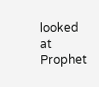looked at Prophet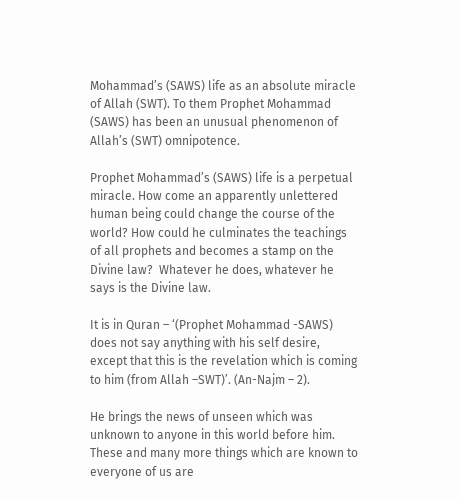Mohammad’s (SAWS) life as an absolute miracle of Allah (SWT). To them Prophet Mohammad (SAWS) has been an unusual phenomenon of Allah’s (SWT) omnipotence.

Prophet Mohammad’s (SAWS) life is a perpetual miracle. How come an apparently unlettered human being could change the course of the world? How could he culminates the teachings of all prophets and becomes a stamp on the Divine law?  Whatever he does, whatever he says is the Divine law.

It is in Quran – ‘(Prophet Mohammad -SAWS) does not say anything with his self desire, except that this is the revelation which is coming to him (from Allah –SWT)’. (An-Najm – 2).

He brings the news of unseen which was unknown to anyone in this world before him. These and many more things which are known to everyone of us are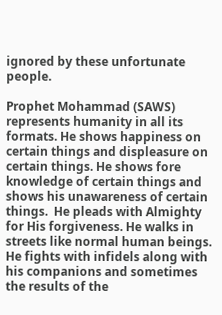ignored by these unfortunate people.

Prophet Mohammad (SAWS) represents humanity in all its formats. He shows happiness on certain things and displeasure on certain things. He shows fore knowledge of certain things and shows his unawareness of certain things.  He pleads with Almighty for His forgiveness. He walks in streets like normal human beings. He fights with infidels along with his companions and sometimes the results of the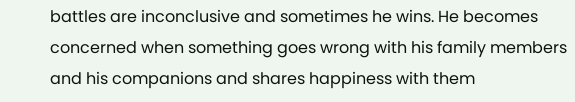battles are inconclusive and sometimes he wins. He becomes concerned when something goes wrong with his family members and his companions and shares happiness with them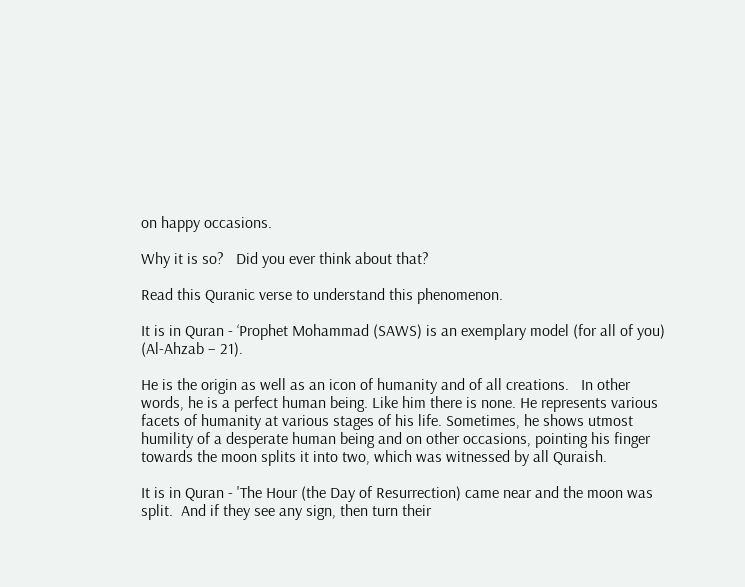on happy occasions.

Why it is so?   Did you ever think about that?

Read this Quranic verse to understand this phenomenon.

It is in Quran - ‘Prophet Mohammad (SAWS) is an exemplary model (for all of you) (Al-Ahzab – 21).

He is the origin as well as an icon of humanity and of all creations.   In other words, he is a perfect human being. Like him there is none. He represents various facets of humanity at various stages of his life. Sometimes, he shows utmost humility of a desperate human being and on other occasions, pointing his finger towards the moon splits it into two, which was witnessed by all Quraish.

It is in Quran - 'The Hour (the Day of Resurrection) came near and the moon was split.  And if they see any sign, then turn their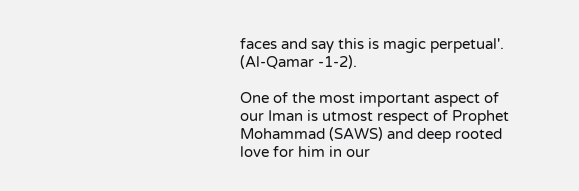faces and say this is magic perpetual'. (Al-Qamar -1-2).

One of the most important aspect of our Iman is utmost respect of Prophet Mohammad (SAWS) and deep rooted love for him in our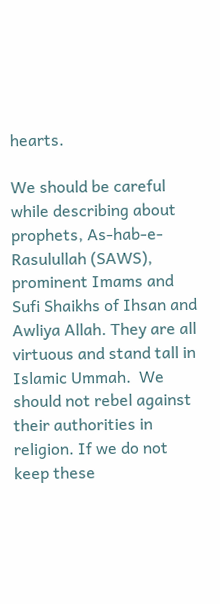hearts.

We should be careful while describing about prophets, As-hab-e-Rasulullah (SAWS), prominent Imams and Sufi Shaikhs of Ihsan and Awliya Allah. They are all virtuous and stand tall in Islamic Ummah.  We should not rebel against their authorities in religion. If we do not keep these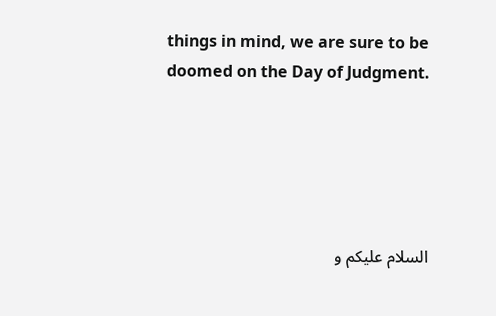things in mind, we are sure to be doomed on the Day of Judgment.





السلام عليكم و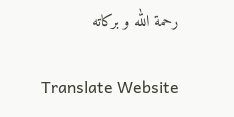رحمة الله و بركاته

Translate Website